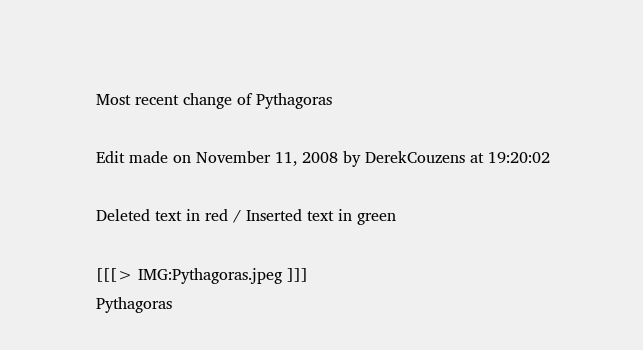Most recent change of Pythagoras

Edit made on November 11, 2008 by DerekCouzens at 19:20:02

Deleted text in red / Inserted text in green

[[[> IMG:Pythagoras.jpeg ]]]
Pythagoras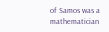of Samos was a mathematician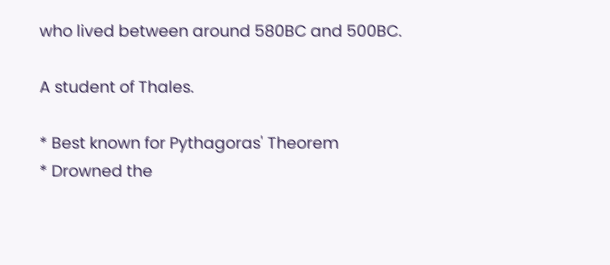who lived between around 580BC and 500BC.

A student of Thales.

* Best known for Pythagoras' Theorem
* Drowned the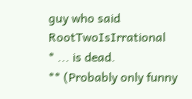guy who said RootTwoIsIrrational
* ... is dead.
** (Probably only funny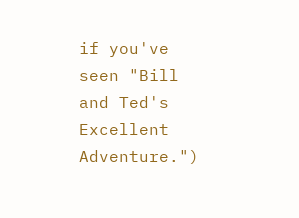if you've seen "Bill and Ted's Excellent Adventure.")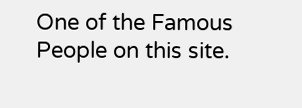One of the Famous People on this site.